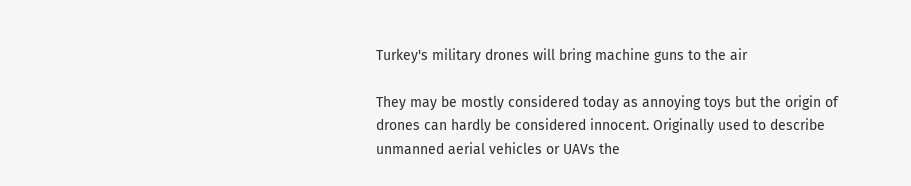Turkey's military drones will bring machine guns to the air

They may be mostly considered today as annoying toys but the origin of drones can hardly be considered innocent. Originally used to describe unmanned aerial vehicles or UAVs the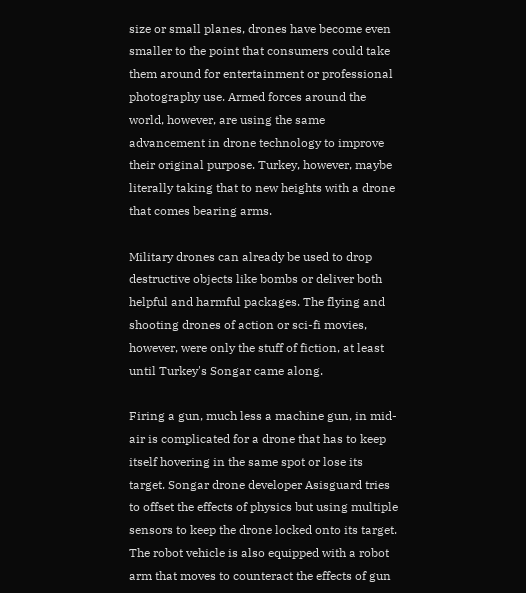size or small planes, drones have become even smaller to the point that consumers could take them around for entertainment or professional photography use. Armed forces around the world, however, are using the same advancement in drone technology to improve their original purpose. Turkey, however, maybe literally taking that to new heights with a drone that comes bearing arms.

Military drones can already be used to drop destructive objects like bombs or deliver both helpful and harmful packages. The flying and shooting drones of action or sci-fi movies, however, were only the stuff of fiction, at least until Turkey's Songar came along.

Firing a gun, much less a machine gun, in mid-air is complicated for a drone that has to keep itself hovering in the same spot or lose its target. Songar drone developer Asisguard tries to offset the effects of physics but using multiple sensors to keep the drone locked onto its target. The robot vehicle is also equipped with a robot arm that moves to counteract the effects of gun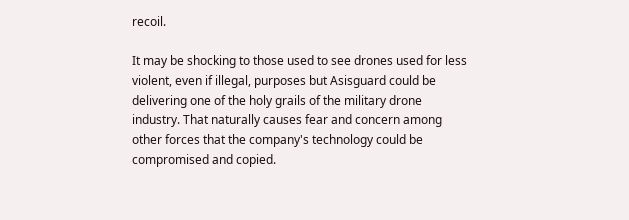recoil.

It may be shocking to those used to see drones used for less violent, even if illegal, purposes but Asisguard could be delivering one of the holy grails of the military drone industry. That naturally causes fear and concern among other forces that the company's technology could be compromised and copied.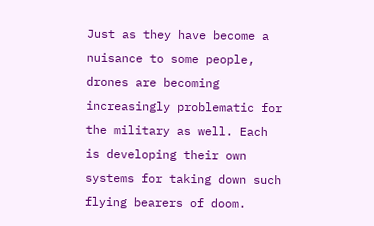Just as they have become a nuisance to some people, drones are becoming increasingly problematic for the military as well. Each is developing their own systems for taking down such flying bearers of doom.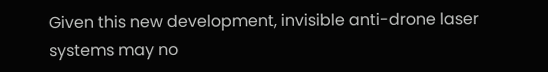Given this new development, invisible anti-drone laser systems may no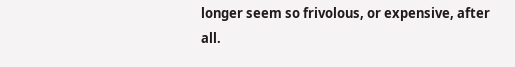longer seem so frivolous, or expensive, after all.